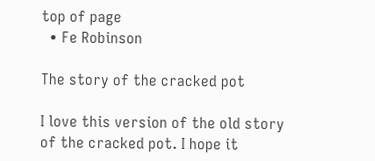top of page
  • Fe Robinson

The story of the cracked pot

I love this version of the old story of the cracked pot. I hope it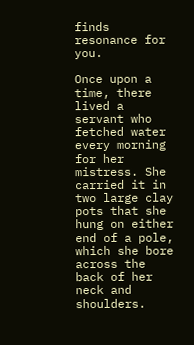finds resonance for you.

Once upon a time, there lived a servant who fetched water every morning for her mistress. She carried it in two large clay pots that she hung on either end of a pole, which she bore across the back of her neck and shoulders.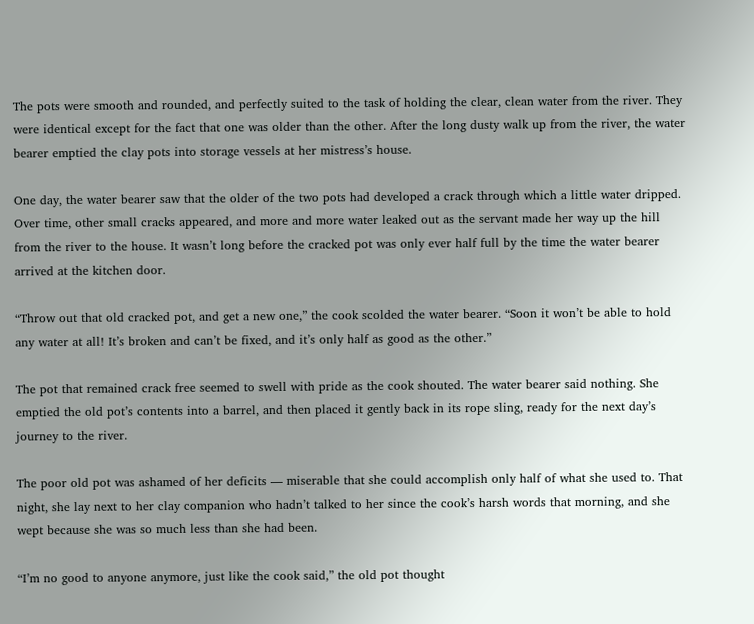The pots were smooth and rounded, and perfectly suited to the task of holding the clear, clean water from the river. They were identical except for the fact that one was older than the other. After the long dusty walk up from the river, the water bearer emptied the clay pots into storage vessels at her mistress’s house.

One day, the water bearer saw that the older of the two pots had developed a crack through which a little water dripped. Over time, other small cracks appeared, and more and more water leaked out as the servant made her way up the hill from the river to the house. It wasn’t long before the cracked pot was only ever half full by the time the water bearer arrived at the kitchen door.

“Throw out that old cracked pot, and get a new one,” the cook scolded the water bearer. “Soon it won’t be able to hold any water at all! It’s broken and can’t be fixed, and it’s only half as good as the other.”

The pot that remained crack free seemed to swell with pride as the cook shouted. The water bearer said nothing. She emptied the old pot’s contents into a barrel, and then placed it gently back in its rope sling, ready for the next day’s journey to the river.

The poor old pot was ashamed of her deficits — miserable that she could accomplish only half of what she used to. That night, she lay next to her clay companion who hadn’t talked to her since the cook’s harsh words that morning, and she wept because she was so much less than she had been.

“I’m no good to anyone anymore, just like the cook said,” the old pot thought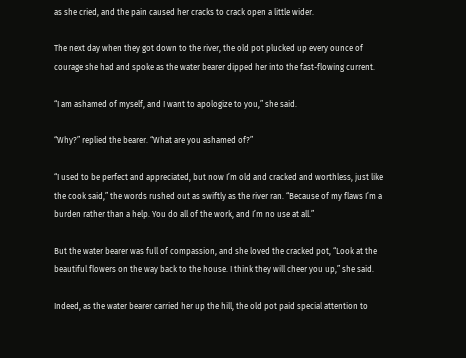as she cried, and the pain caused her cracks to crack open a little wider.

The next day when they got down to the river, the old pot plucked up every ounce of courage she had and spoke as the water bearer dipped her into the fast-flowing current.

“I am ashamed of myself, and I want to apologize to you,” she said.

“Why?” replied the bearer. “What are you ashamed of?”

“I used to be perfect and appreciated, but now I’m old and cracked and worthless, just like the cook said,” the words rushed out as swiftly as the river ran. “Because of my flaws I’m a burden rather than a help. You do all of the work, and I’m no use at all.”

But the water bearer was full of compassion, and she loved the cracked pot, “Look at the beautiful flowers on the way back to the house. I think they will cheer you up,” she said.

Indeed, as the water bearer carried her up the hill, the old pot paid special attention to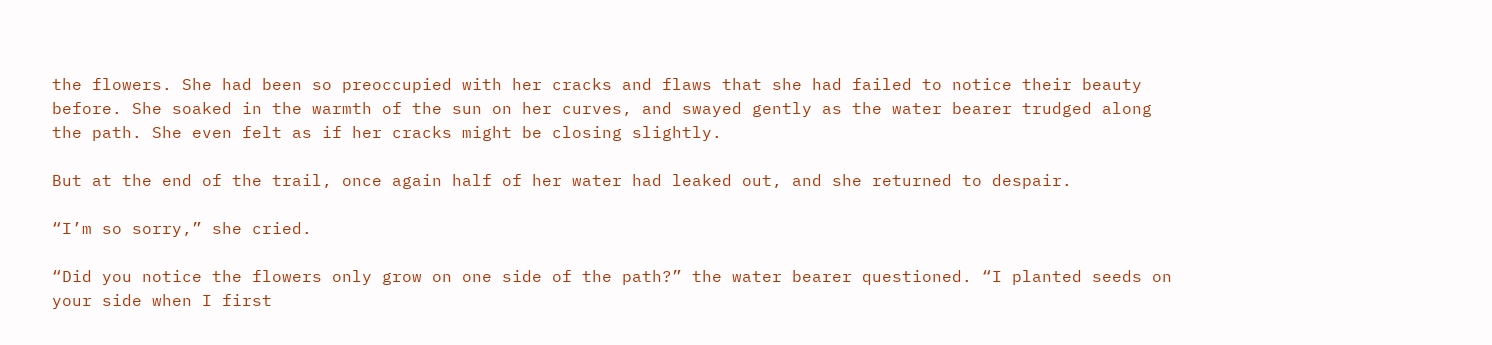the flowers. She had been so preoccupied with her cracks and flaws that she had failed to notice their beauty before. She soaked in the warmth of the sun on her curves, and swayed gently as the water bearer trudged along the path. She even felt as if her cracks might be closing slightly.

But at the end of the trail, once again half of her water had leaked out, and she returned to despair.

“I’m so sorry,” she cried.

“Did you notice the flowers only grow on one side of the path?” the water bearer questioned. “I planted seeds on your side when I first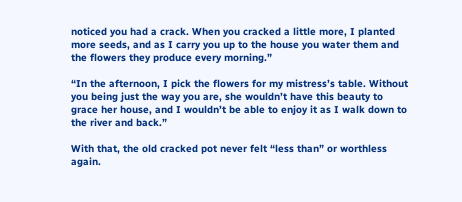noticed you had a crack. When you cracked a little more, I planted more seeds, and as I carry you up to the house you water them and the flowers they produce every morning.”

“In the afternoon, I pick the flowers for my mistress’s table. Without you being just the way you are, she wouldn’t have this beauty to grace her house, and I wouldn’t be able to enjoy it as I walk down to the river and back.”

With that, the old cracked pot never felt “less than” or worthless again.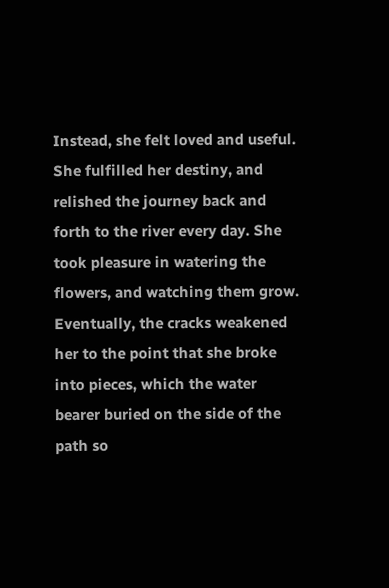Instead, she felt loved and useful. She fulfilled her destiny, and relished the journey back and forth to the river every day. She took pleasure in watering the flowers, and watching them grow. Eventually, the cracks weakened her to the point that she broke into pieces, which the water bearer buried on the side of the path so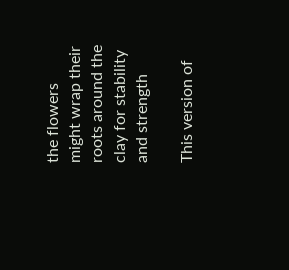the flowers might wrap their roots around the clay for stability and strength

This version of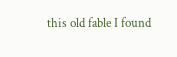this old fable I found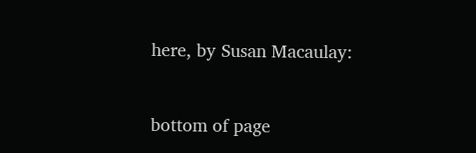here, by Susan Macaulay:


bottom of page